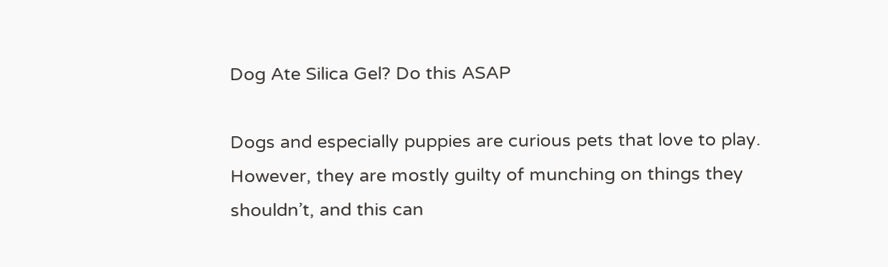Dog Ate Silica Gel? Do this ASAP

Dogs and especially puppies are curious pets that love to play. However, they are mostly guilty of munching on things they shouldn’t, and this can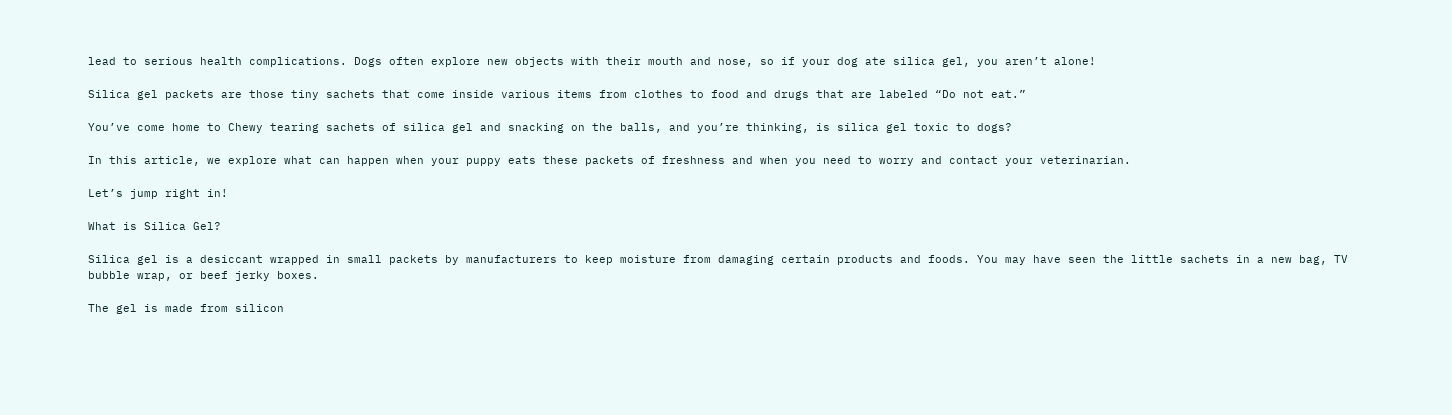lead to serious health complications. Dogs often explore new objects with their mouth and nose, so if your dog ate silica gel, you aren’t alone!

Silica gel packets are those tiny sachets that come inside various items from clothes to food and drugs that are labeled “Do not eat.”

You’ve come home to Chewy tearing sachets of silica gel and snacking on the balls, and you’re thinking, is silica gel toxic to dogs?

In this article, we explore what can happen when your puppy eats these packets of freshness and when you need to worry and contact your veterinarian.

Let’s jump right in!

What is Silica Gel?

Silica gel is a desiccant wrapped in small packets by manufacturers to keep moisture from damaging certain products and foods. You may have seen the little sachets in a new bag, TV bubble wrap, or beef jerky boxes.

The gel is made from silicon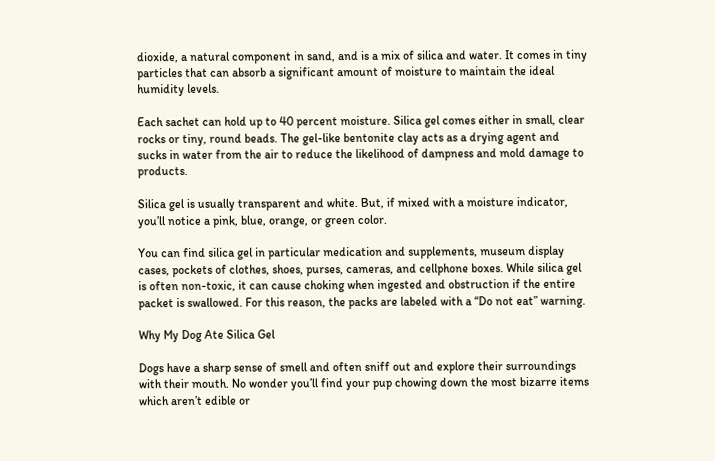dioxide, a natural component in sand, and is a mix of silica and water. It comes in tiny particles that can absorb a significant amount of moisture to maintain the ideal humidity levels.

Each sachet can hold up to 40 percent moisture. Silica gel comes either in small, clear rocks or tiny, round beads. The gel-like bentonite clay acts as a drying agent and sucks in water from the air to reduce the likelihood of dampness and mold damage to products.

Silica gel is usually transparent and white. But, if mixed with a moisture indicator, you’ll notice a pink, blue, orange, or green color.

You can find silica gel in particular medication and supplements, museum display cases, pockets of clothes, shoes, purses, cameras, and cellphone boxes. While silica gel is often non-toxic, it can cause choking when ingested and obstruction if the entire packet is swallowed. For this reason, the packs are labeled with a “Do not eat” warning.

Why My Dog Ate Silica Gel

Dogs have a sharp sense of smell and often sniff out and explore their surroundings with their mouth. No wonder you’ll find your pup chowing down the most bizarre items which aren’t edible or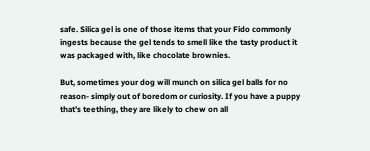safe. Silica gel is one of those items that your Fido commonly ingests because the gel tends to smell like the tasty product it was packaged with, like chocolate brownies.

But, sometimes your dog will munch on silica gel balls for no reason- simply out of boredom or curiosity. If you have a puppy that’s teething, they are likely to chew on all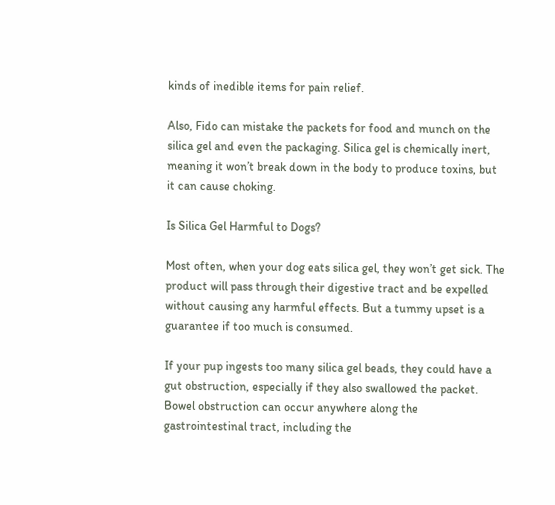kinds of inedible items for pain relief.

Also, Fido can mistake the packets for food and munch on the silica gel and even the packaging. Silica gel is chemically inert, meaning it won’t break down in the body to produce toxins, but it can cause choking.

Is Silica Gel Harmful to Dogs?

Most often, when your dog eats silica gel, they won’t get sick. The product will pass through their digestive tract and be expelled without causing any harmful effects. But a tummy upset is a guarantee if too much is consumed.

If your pup ingests too many silica gel beads, they could have a gut obstruction, especially if they also swallowed the packet. Bowel obstruction can occur anywhere along the gastrointestinal tract, including the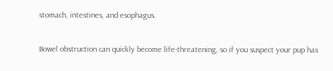stomach, intestines, and esophagus.

Bowel obstruction can quickly become life-threatening, so if you suspect your pup has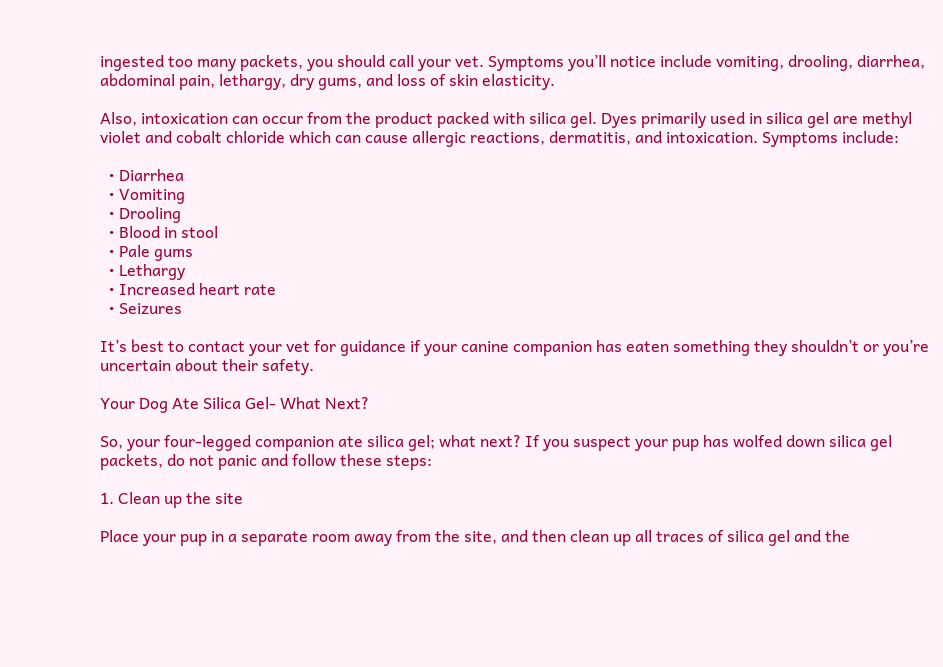ingested too many packets, you should call your vet. Symptoms you’ll notice include vomiting, drooling, diarrhea, abdominal pain, lethargy, dry gums, and loss of skin elasticity.

Also, intoxication can occur from the product packed with silica gel. Dyes primarily used in silica gel are methyl violet and cobalt chloride which can cause allergic reactions, dermatitis, and intoxication. Symptoms include:

  • Diarrhea
  • Vomiting
  • Drooling
  • Blood in stool
  • Pale gums
  • Lethargy
  • Increased heart rate
  • Seizures

It’s best to contact your vet for guidance if your canine companion has eaten something they shouldn’t or you’re uncertain about their safety.

Your Dog Ate Silica Gel- What Next?

So, your four-legged companion ate silica gel; what next? If you suspect your pup has wolfed down silica gel packets, do not panic and follow these steps:

1. Clean up the site

Place your pup in a separate room away from the site, and then clean up all traces of silica gel and the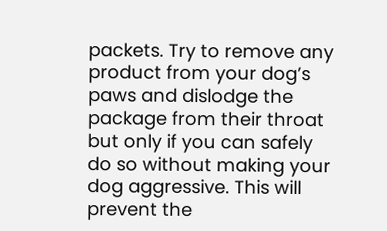packets. Try to remove any product from your dog’s paws and dislodge the package from their throat but only if you can safely do so without making your dog aggressive. This will prevent the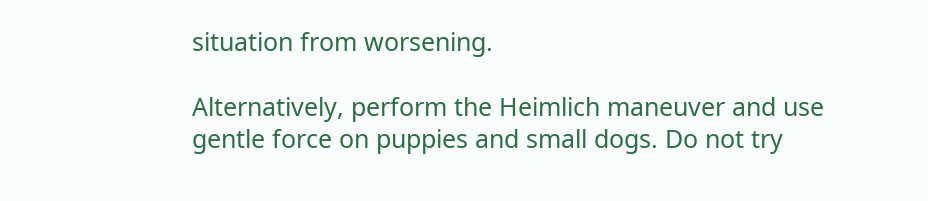situation from worsening.

Alternatively, perform the Heimlich maneuver and use gentle force on puppies and small dogs. Do not try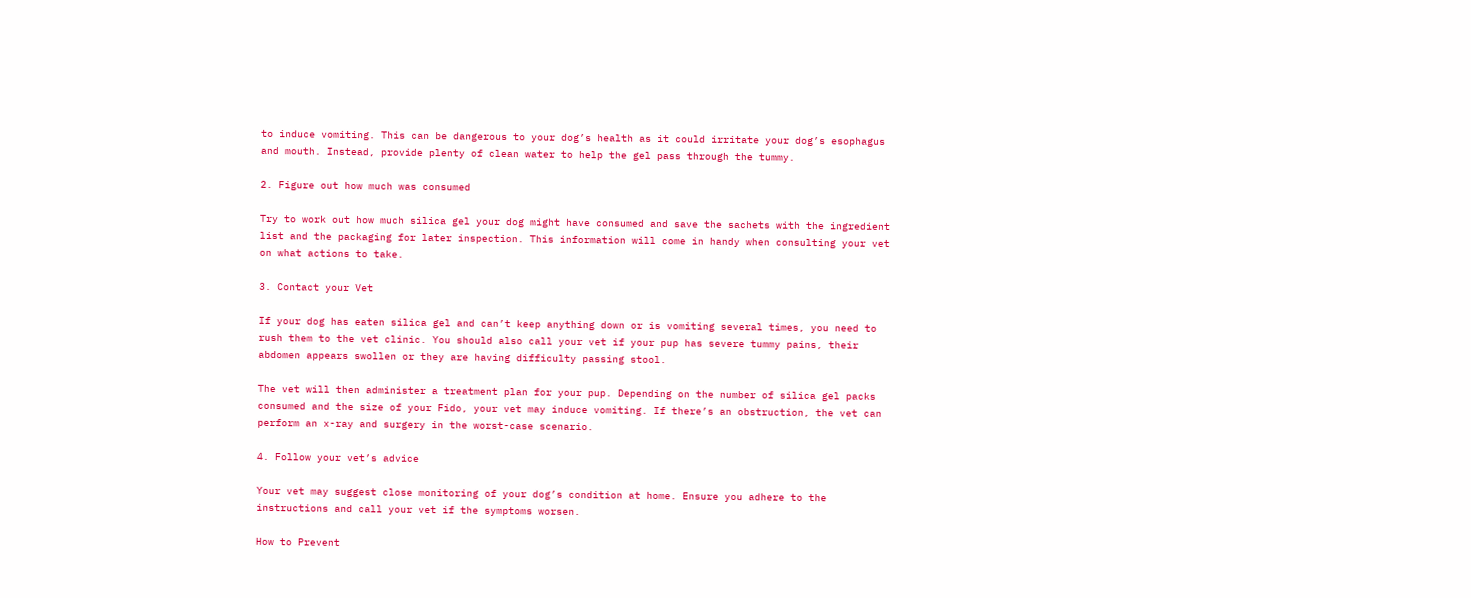to induce vomiting. This can be dangerous to your dog’s health as it could irritate your dog’s esophagus and mouth. Instead, provide plenty of clean water to help the gel pass through the tummy.

2. Figure out how much was consumed

Try to work out how much silica gel your dog might have consumed and save the sachets with the ingredient list and the packaging for later inspection. This information will come in handy when consulting your vet on what actions to take.

3. Contact your Vet

If your dog has eaten silica gel and can’t keep anything down or is vomiting several times, you need to rush them to the vet clinic. You should also call your vet if your pup has severe tummy pains, their abdomen appears swollen or they are having difficulty passing stool.

The vet will then administer a treatment plan for your pup. Depending on the number of silica gel packs consumed and the size of your Fido, your vet may induce vomiting. If there’s an obstruction, the vet can perform an x-ray and surgery in the worst-case scenario.

4. Follow your vet’s advice

Your vet may suggest close monitoring of your dog’s condition at home. Ensure you adhere to the instructions and call your vet if the symptoms worsen.

How to Prevent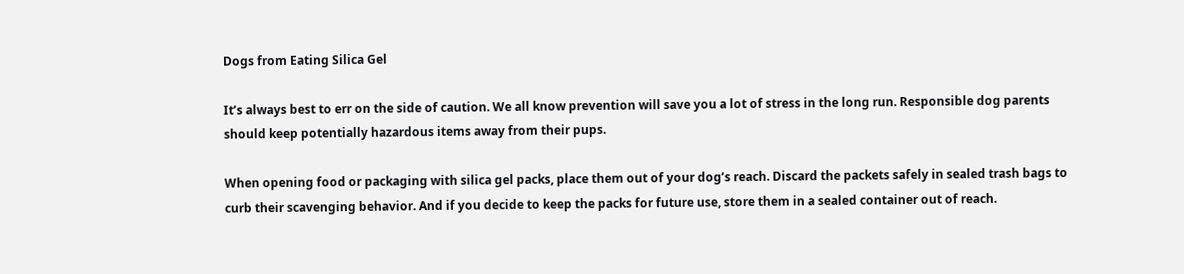Dogs from Eating Silica Gel

It’s always best to err on the side of caution. We all know prevention will save you a lot of stress in the long run. Responsible dog parents should keep potentially hazardous items away from their pups.

When opening food or packaging with silica gel packs, place them out of your dog’s reach. Discard the packets safely in sealed trash bags to curb their scavenging behavior. And if you decide to keep the packs for future use, store them in a sealed container out of reach.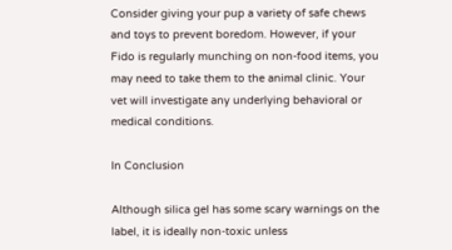Consider giving your pup a variety of safe chews and toys to prevent boredom. However, if your Fido is regularly munching on non-food items, you may need to take them to the animal clinic. Your vet will investigate any underlying behavioral or medical conditions.

In Conclusion

Although silica gel has some scary warnings on the label, it is ideally non-toxic unless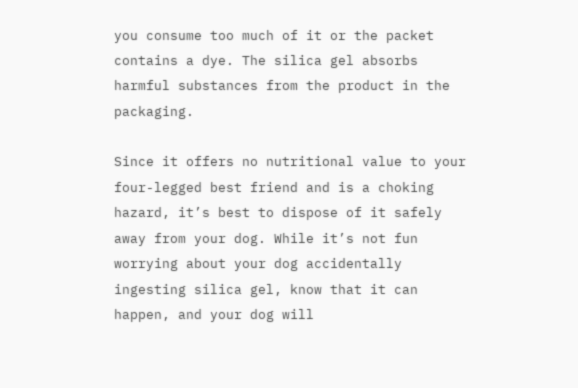you consume too much of it or the packet contains a dye. The silica gel absorbs harmful substances from the product in the packaging.

Since it offers no nutritional value to your four-legged best friend and is a choking hazard, it’s best to dispose of it safely away from your dog. While it’s not fun worrying about your dog accidentally ingesting silica gel, know that it can happen, and your dog will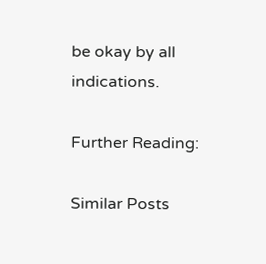be okay by all indications.

Further Reading:

Similar Posts